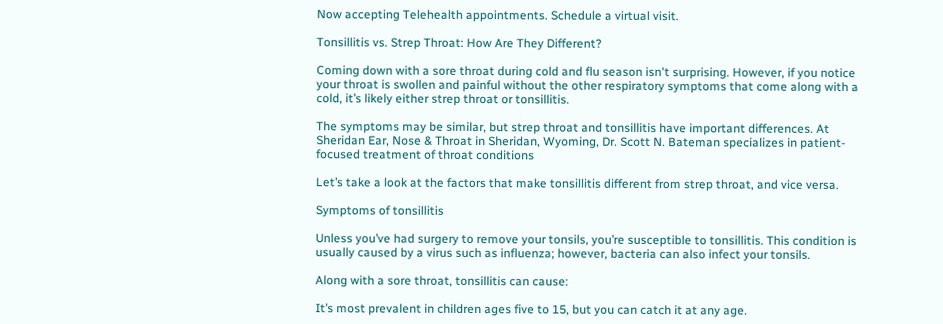Now accepting Telehealth appointments. Schedule a virtual visit.

Tonsillitis vs. Strep Throat: How Are They Different?

Coming down with a sore throat during cold and flu season isn't surprising. However, if you notice your throat is swollen and painful without the other respiratory symptoms that come along with a cold, it’s likely either strep throat or tonsillitis.

The symptoms may be similar, but strep throat and tonsillitis have important differences. At Sheridan Ear, Nose & Throat in Sheridan, Wyoming, Dr. Scott N. Bateman specializes in patient-focused treatment of throat conditions

Let’s take a look at the factors that make tonsillitis different from strep throat, and vice versa.

Symptoms of tonsillitis

Unless you’ve had surgery to remove your tonsils, you’re susceptible to tonsillitis. This condition is usually caused by a virus such as influenza; however, bacteria can also infect your tonsils.

Along with a sore throat, tonsillitis can cause:

It’s most prevalent in children ages five to 15, but you can catch it at any age.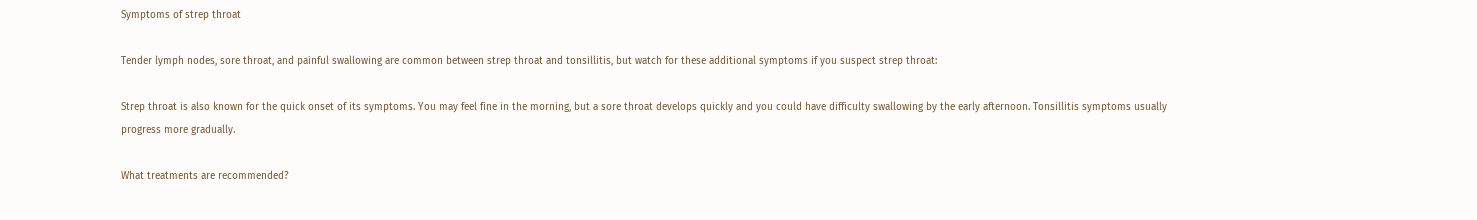Symptoms of strep throat

Tender lymph nodes, sore throat, and painful swallowing are common between strep throat and tonsillitis, but watch for these additional symptoms if you suspect strep throat:

Strep throat is also known for the quick onset of its symptoms. You may feel fine in the morning, but a sore throat develops quickly and you could have difficulty swallowing by the early afternoon. Tonsillitis symptoms usually progress more gradually.

What treatments are recommended?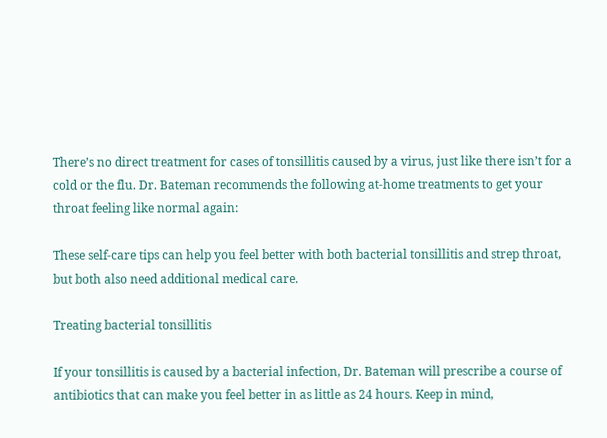There’s no direct treatment for cases of tonsillitis caused by a virus, just like there isn’t for a cold or the flu. Dr. Bateman recommends the following at-home treatments to get your throat feeling like normal again:

These self-care tips can help you feel better with both bacterial tonsillitis and strep throat, but both also need additional medical care.

Treating bacterial tonsillitis

If your tonsillitis is caused by a bacterial infection, Dr. Bateman will prescribe a course of antibiotics that can make you feel better in as little as 24 hours. Keep in mind,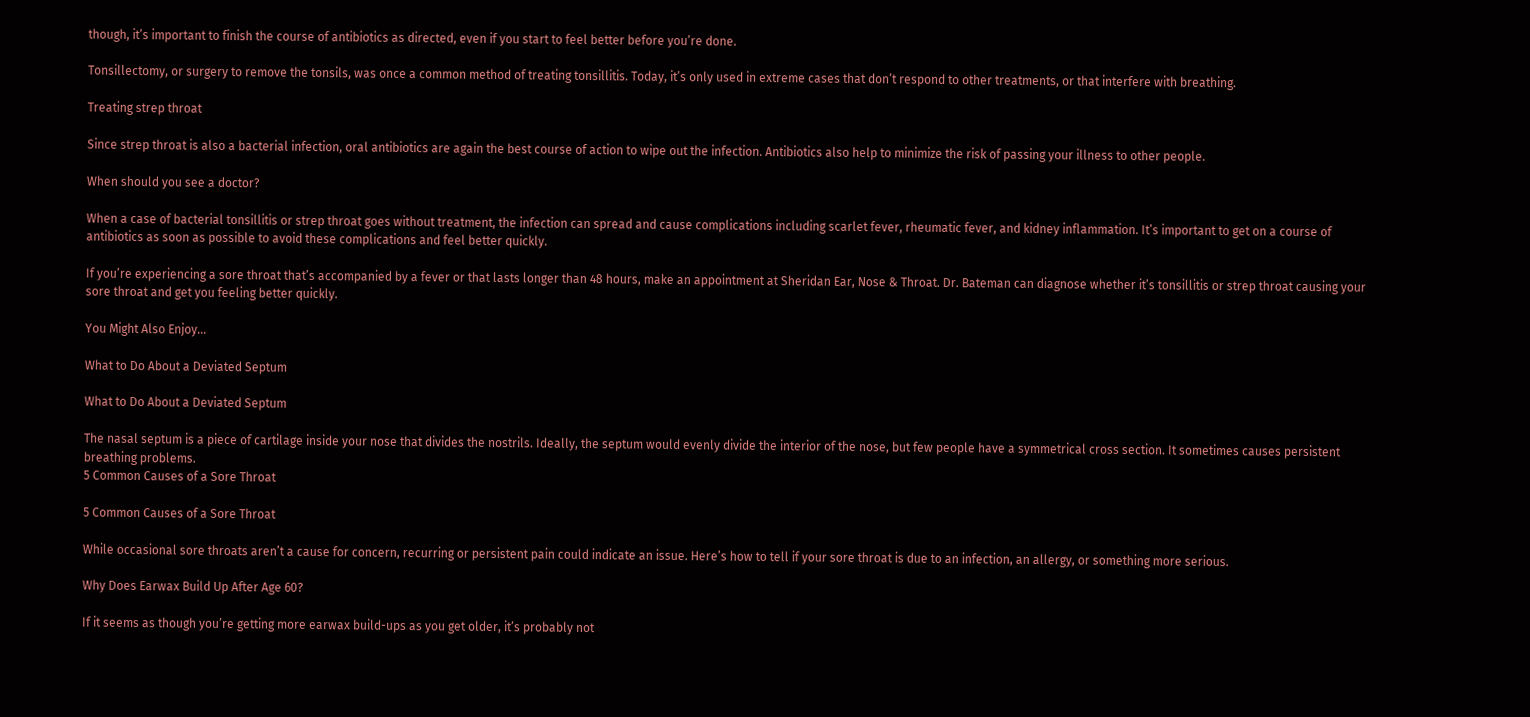though, it’s important to finish the course of antibiotics as directed, even if you start to feel better before you’re done.

Tonsillectomy, or surgery to remove the tonsils, was once a common method of treating tonsillitis. Today, it’s only used in extreme cases that don’t respond to other treatments, or that interfere with breathing.

Treating strep throat

Since strep throat is also a bacterial infection, oral antibiotics are again the best course of action to wipe out the infection. Antibiotics also help to minimize the risk of passing your illness to other people.

When should you see a doctor?

When a case of bacterial tonsillitis or strep throat goes without treatment, the infection can spread and cause complications including scarlet fever, rheumatic fever, and kidney inflammation. It’s important to get on a course of antibiotics as soon as possible to avoid these complications and feel better quickly.

If you’re experiencing a sore throat that’s accompanied by a fever or that lasts longer than 48 hours, make an appointment at Sheridan Ear, Nose & Throat. Dr. Bateman can diagnose whether it’s tonsillitis or strep throat causing your sore throat and get you feeling better quickly.

You Might Also Enjoy...

What to Do About a Deviated Septum

What to Do About a Deviated Septum

The nasal septum is a piece of cartilage inside your nose that divides the nostrils. Ideally, the septum would evenly divide the interior of the nose, but few people have a symmetrical cross section. It sometimes causes persistent breathing problems.
5 Common Causes of a Sore Throat

5 Common Causes of a Sore Throat

While occasional sore throats aren’t a cause for concern, recurring or persistent pain could indicate an issue. Here’s how to tell if your sore throat is due to an infection, an allergy, or something more serious.

Why Does Earwax Build Up After Age 60?

If it seems as though you’re getting more earwax build-ups as you get older, it’s probably not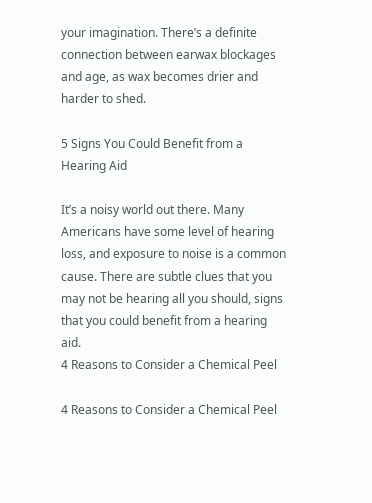your imagination. There’s a definite connection between earwax blockages and age, as wax becomes drier and harder to shed.

5 Signs You Could Benefit from a Hearing Aid

It’s a noisy world out there. Many Americans have some level of hearing loss, and exposure to noise is a common cause. There are subtle clues that you may not be hearing all you should, signs that you could benefit from a hearing aid.
4 Reasons to Consider a Chemical Peel

4 Reasons to Consider a Chemical Peel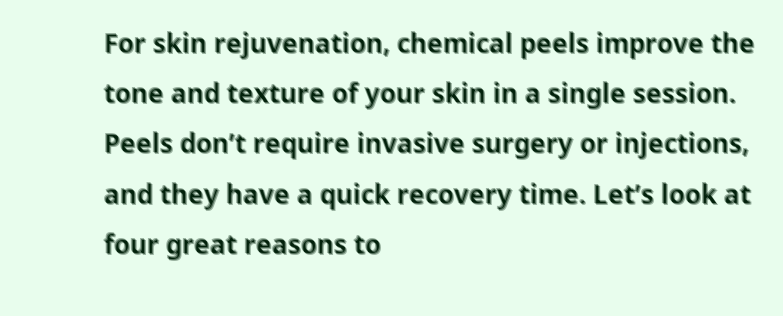For skin rejuvenation, chemical peels improve the tone and texture of your skin in a single session. Peels don’t require invasive surgery or injections, and they have a quick recovery time. Let’s look at four great reasons to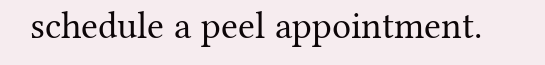schedule a peel appointment.